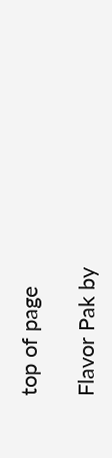top of page

Flavor Pak by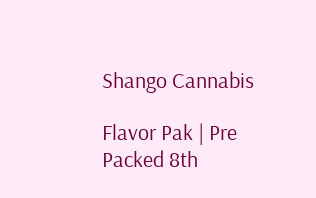Shango Cannabis

Flavor Pak | Pre Packed 8th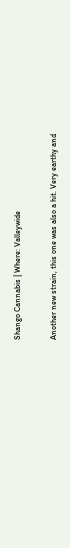Shango Cannabis | Where: Valleywide

Another new strain, this one was also a hit. Very earthy and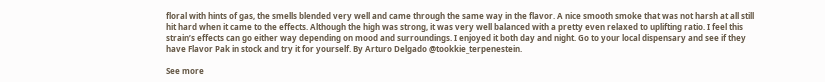floral with hints of gas, the smells blended very well and came through the same way in the flavor. A nice smooth smoke that was not harsh at all still hit hard when it came to the effects. Although the high was strong, it was very well balanced with a pretty even relaxed to uplifting ratio. I feel this strain’s effects can go either way depending on mood and surroundings. I enjoyed it both day and night. Go to your local dispensary and see if they have Flavor Pak in stock and try it for yourself. By Arturo Delgado @tookkie_terpenestein.

See more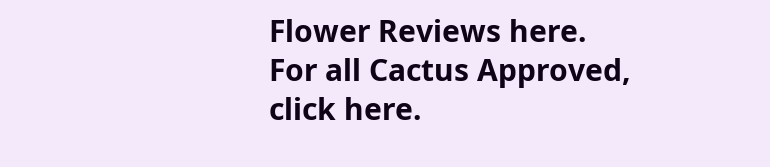Flower Reviews here. For all Cactus Approved, click here.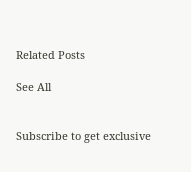Related Posts

See All


Subscribe to get exclusive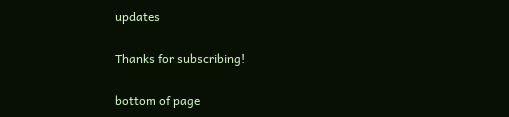updates

Thanks for subscribing!

bottom of page